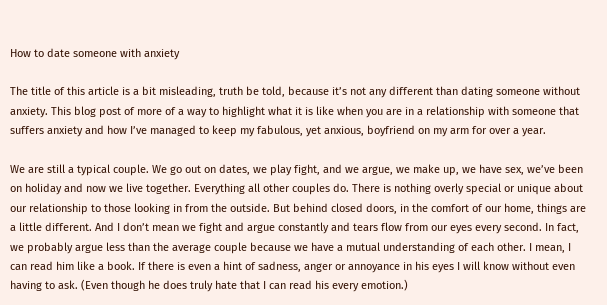How to date someone with anxiety

The title of this article is a bit misleading, truth be told, because it’s not any different than dating someone without anxiety. This blog post of more of a way to highlight what it is like when you are in a relationship with someone that suffers anxiety and how I’ve managed to keep my fabulous, yet anxious, boyfriend on my arm for over a year.

We are still a typical couple. We go out on dates, we play fight, and we argue, we make up, we have sex, we’ve been on holiday and now we live together. Everything all other couples do. There is nothing overly special or unique about our relationship to those looking in from the outside. But behind closed doors, in the comfort of our home, things are a little different. And I don’t mean we fight and argue constantly and tears flow from our eyes every second. In fact, we probably argue less than the average couple because we have a mutual understanding of each other. I mean, I can read him like a book. If there is even a hint of sadness, anger or annoyance in his eyes I will know without even having to ask. (Even though he does truly hate that I can read his every emotion.)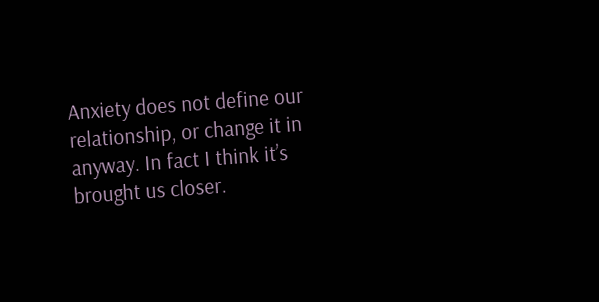Anxiety does not define our relationship, or change it in anyway. In fact I think it’s brought us closer.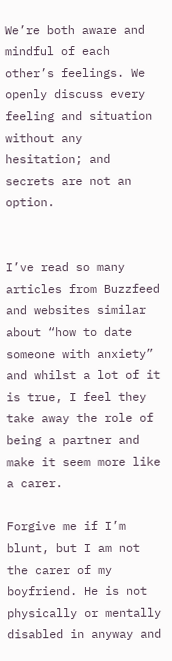We’re both aware and mindful of each other’s feelings. We openly discuss every feeling and situation without any hesitation; and secrets are not an option.


I’ve read so many articles from Buzzfeed and websites similar about “how to date someone with anxiety” and whilst a lot of it is true, I feel they take away the role of being a partner and make it seem more like a carer.

Forgive me if I’m blunt, but I am not the carer of my boyfriend. He is not physically or mentally disabled in anyway and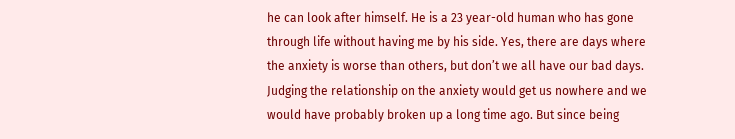he can look after himself. He is a 23 year-old human who has gone through life without having me by his side. Yes, there are days where the anxiety is worse than others, but don’t we all have our bad days. Judging the relationship on the anxiety would get us nowhere and we would have probably broken up a long time ago. But since being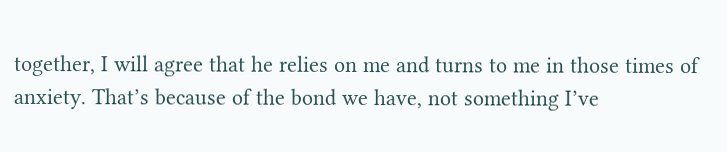together, I will agree that he relies on me and turns to me in those times of anxiety. That’s because of the bond we have, not something I’ve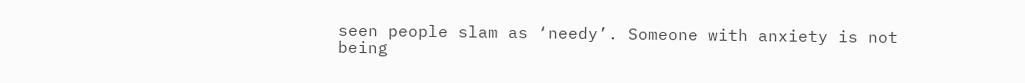seen people slam as ‘needy’. Someone with anxiety is not being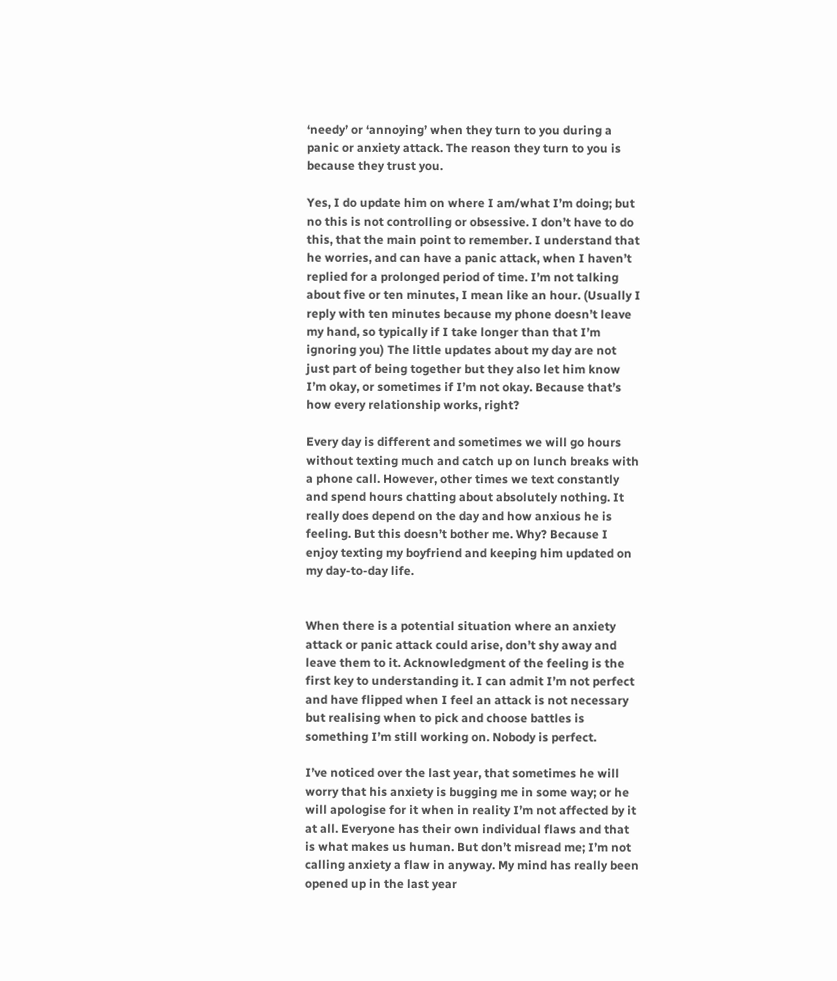‘needy’ or ‘annoying’ when they turn to you during a panic or anxiety attack. The reason they turn to you is because they trust you.

Yes, I do update him on where I am/what I’m doing; but no this is not controlling or obsessive. I don’t have to do this, that the main point to remember. I understand that he worries, and can have a panic attack, when I haven’t replied for a prolonged period of time. I’m not talking about five or ten minutes, I mean like an hour. (Usually I reply with ten minutes because my phone doesn’t leave my hand, so typically if I take longer than that I’m ignoring you) The little updates about my day are not just part of being together but they also let him know I’m okay, or sometimes if I’m not okay. Because that’s how every relationship works, right?

Every day is different and sometimes we will go hours without texting much and catch up on lunch breaks with a phone call. However, other times we text constantly and spend hours chatting about absolutely nothing. It really does depend on the day and how anxious he is feeling. But this doesn’t bother me. Why? Because I enjoy texting my boyfriend and keeping him updated on my day-to-day life.


When there is a potential situation where an anxiety attack or panic attack could arise, don’t shy away and leave them to it. Acknowledgment of the feeling is the first key to understanding it. I can admit I’m not perfect and have flipped when I feel an attack is not necessary but realising when to pick and choose battles is something I’m still working on. Nobody is perfect.

I’ve noticed over the last year, that sometimes he will worry that his anxiety is bugging me in some way; or he will apologise for it when in reality I’m not affected by it at all. Everyone has their own individual flaws and that is what makes us human. But don’t misread me; I’m not calling anxiety a flaw in anyway. My mind has really been opened up in the last year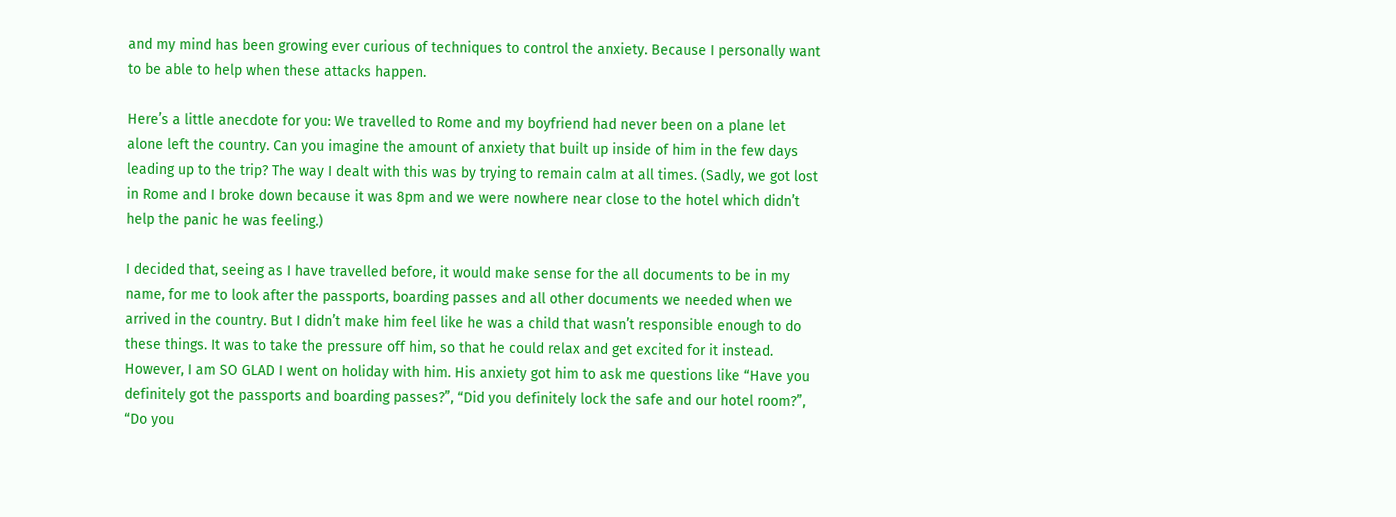and my mind has been growing ever curious of techniques to control the anxiety. Because I personally want to be able to help when these attacks happen.

Here’s a little anecdote for you: We travelled to Rome and my boyfriend had never been on a plane let alone left the country. Can you imagine the amount of anxiety that built up inside of him in the few days leading up to the trip? The way I dealt with this was by trying to remain calm at all times. (Sadly, we got lost in Rome and I broke down because it was 8pm and we were nowhere near close to the hotel which didn’t help the panic he was feeling.)

I decided that, seeing as I have travelled before, it would make sense for the all documents to be in my name, for me to look after the passports, boarding passes and all other documents we needed when we arrived in the country. But I didn’t make him feel like he was a child that wasn’t responsible enough to do these things. It was to take the pressure off him, so that he could relax and get excited for it instead. However, I am SO GLAD I went on holiday with him. His anxiety got him to ask me questions like “Have you definitely got the passports and boarding passes?”, “Did you definitely lock the safe and our hotel room?”, “Do you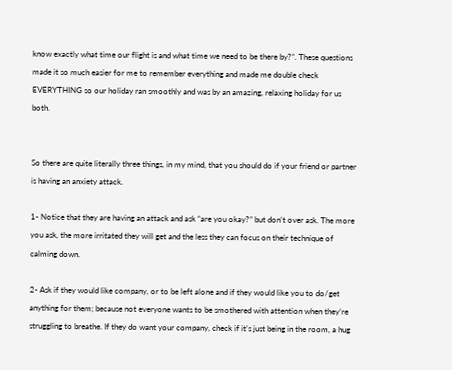know exactly what time our flight is and what time we need to be there by?”. These questions made it so much easier for me to remember everything and made me double check EVERYTHING so our holiday ran smoothly and was by an amazing, relaxing holiday for us both.


So there are quite literally three things, in my mind, that you should do if your friend or partner is having an anxiety attack.

1- Notice that they are having an attack and ask “are you okay?” but don’t over ask. The more you ask, the more irritated they will get and the less they can focus on their technique of calming down.

2- Ask if they would like company, or to be left alone and if they would like you to do/get anything for them; because not everyone wants to be smothered with attention when they’re struggling to breathe. If they do want your company, check if it’s just being in the room, a hug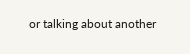or talking about another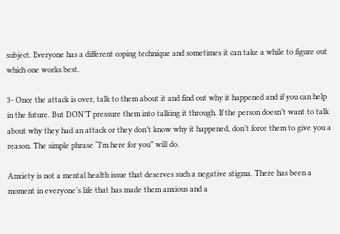subject. Everyone has a different coping technique and sometimes it can take a while to figure out which one works best.

3- Once the attack is over, talk to them about it and find out why it happened and if you can help in the future. But DON’T pressure them into talking it through. If the person doesn’t want to talk about why they had an attack or they don’t know why it happened, don’t force them to give you a reason. The simple phrase “I’m here for you” will do.

Anxiety is not a mental health issue that deserves such a negative stigma. There has been a moment in everyone’s life that has made them anxious and a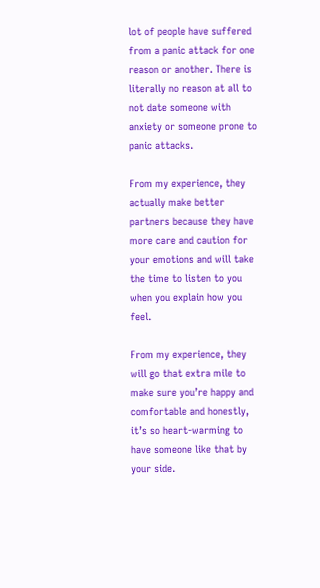lot of people have suffered from a panic attack for one reason or another. There is literally no reason at all to not date someone with anxiety or someone prone to panic attacks.

From my experience, they actually make better partners because they have more care and caution for your emotions and will take the time to listen to you when you explain how you feel.

From my experience, they will go that extra mile to make sure you’re happy and comfortable and honestly, it’s so heart-warming to have someone like that by your side.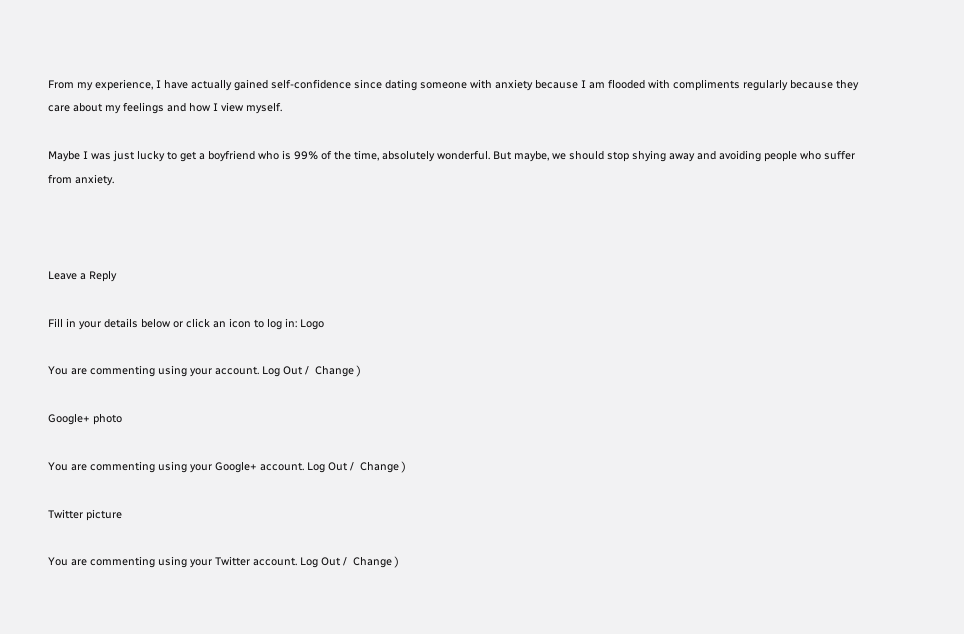From my experience, I have actually gained self-confidence since dating someone with anxiety because I am flooded with compliments regularly because they care about my feelings and how I view myself.

Maybe I was just lucky to get a boyfriend who is 99% of the time, absolutely wonderful. But maybe, we should stop shying away and avoiding people who suffer from anxiety.



Leave a Reply

Fill in your details below or click an icon to log in: Logo

You are commenting using your account. Log Out /  Change )

Google+ photo

You are commenting using your Google+ account. Log Out /  Change )

Twitter picture

You are commenting using your Twitter account. Log Out /  Change )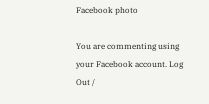Facebook photo

You are commenting using your Facebook account. Log Out /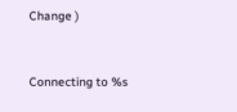Change )


Connecting to %s